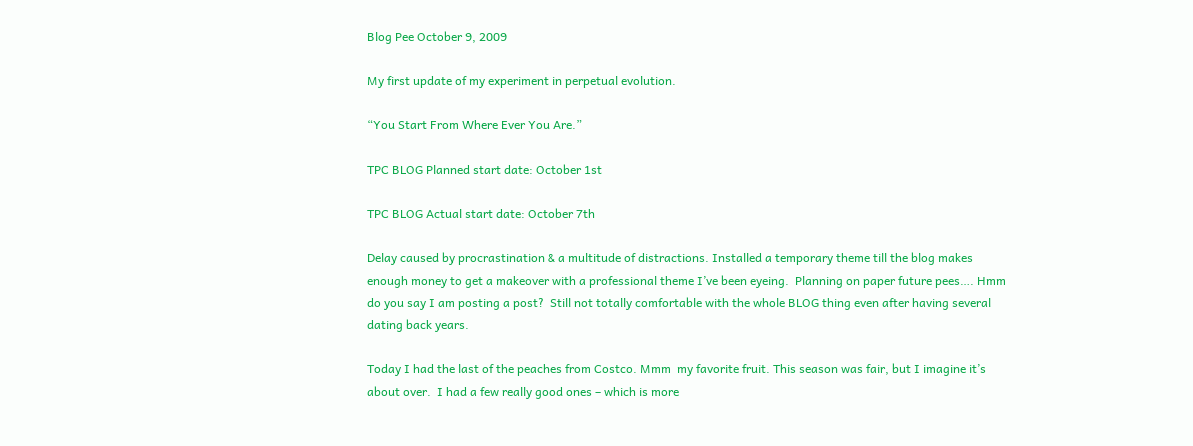Blog Pee October 9, 2009

My first update of my experiment in perpetual evolution.

“You Start From Where Ever You Are.”

TPC BLOG Planned start date: October 1st

TPC BLOG Actual start date: October 7th

Delay caused by procrastination & a multitude of distractions. Installed a temporary theme till the blog makes enough money to get a makeover with a professional theme I’ve been eyeing.  Planning on paper future pees…. Hmm do you say I am posting a post?  Still not totally comfortable with the whole BLOG thing even after having several dating back years.

Today I had the last of the peaches from Costco. Mmm  my favorite fruit. This season was fair, but I imagine it’s about over.  I had a few really good ones – which is more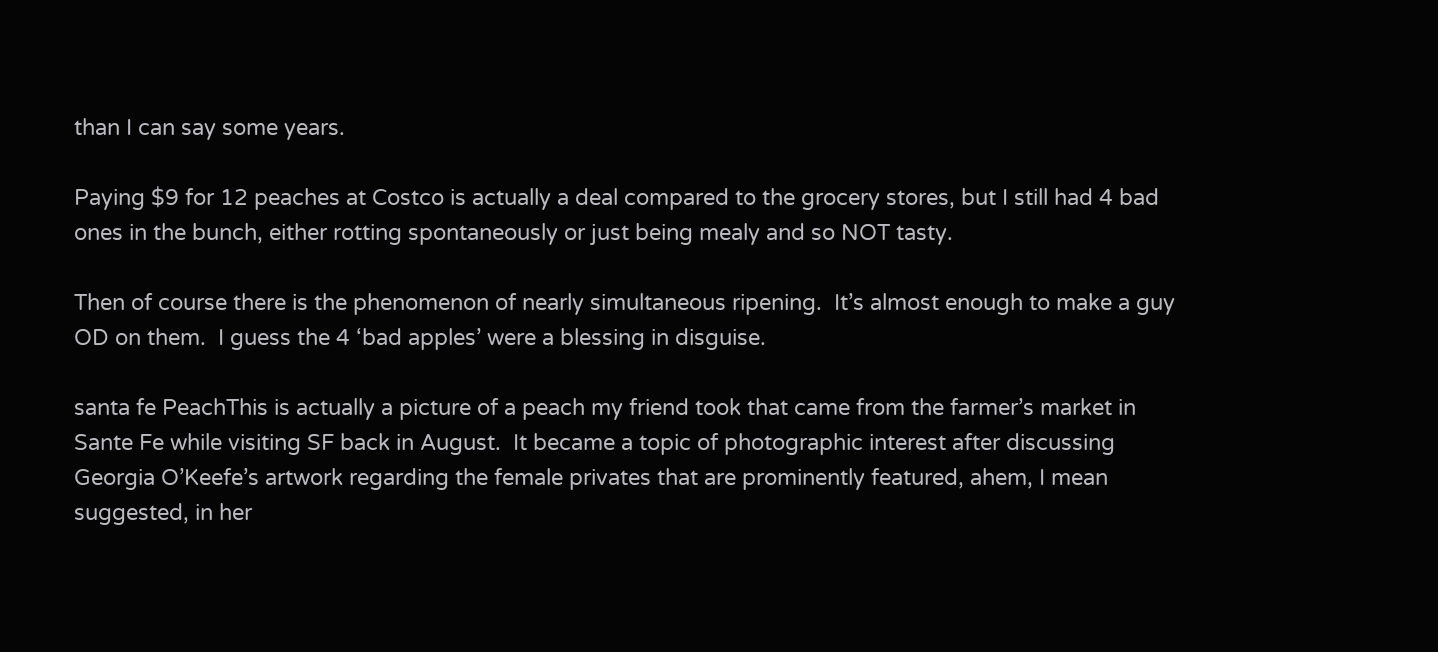than I can say some years.

Paying $9 for 12 peaches at Costco is actually a deal compared to the grocery stores, but I still had 4 bad ones in the bunch, either rotting spontaneously or just being mealy and so NOT tasty.

Then of course there is the phenomenon of nearly simultaneous ripening.  It’s almost enough to make a guy OD on them.  I guess the 4 ‘bad apples’ were a blessing in disguise.

santa fe PeachThis is actually a picture of a peach my friend took that came from the farmer’s market in Sante Fe while visiting SF back in August.  It became a topic of photographic interest after discussing Georgia O’Keefe’s artwork regarding the female privates that are prominently featured, ahem, I mean suggested, in her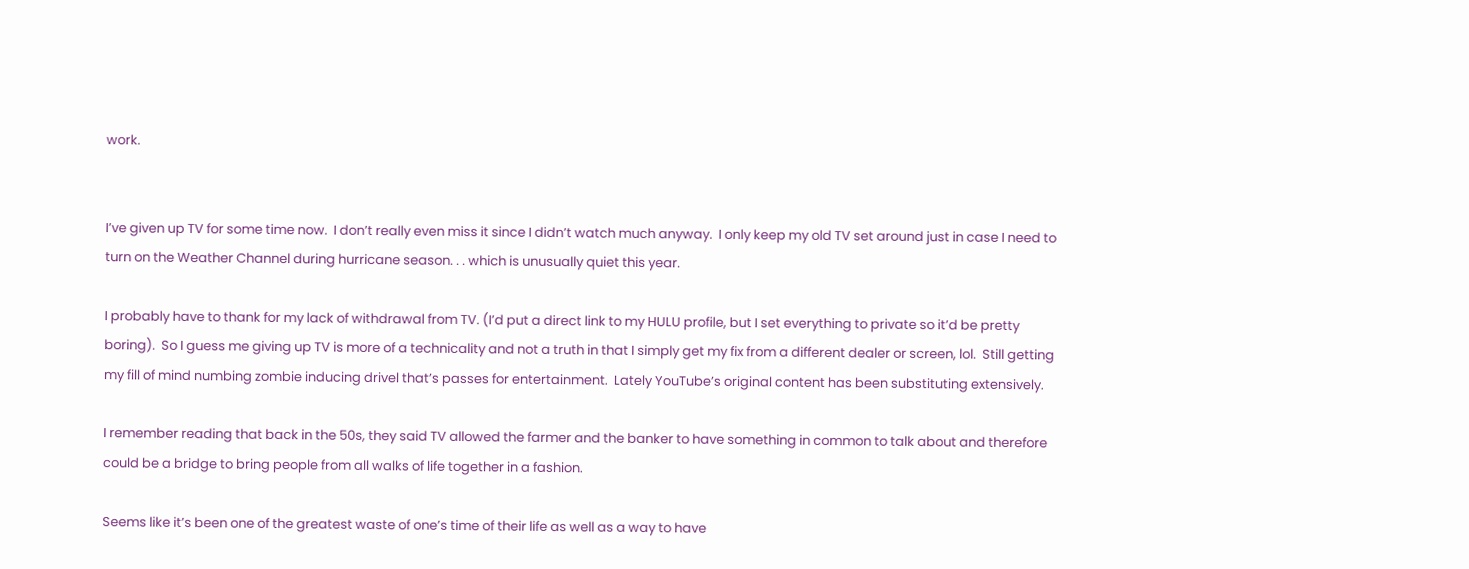work.


I’ve given up TV for some time now.  I don’t really even miss it since I didn’t watch much anyway.  I only keep my old TV set around just in case I need to turn on the Weather Channel during hurricane season. . . which is unusually quiet this year.

I probably have to thank for my lack of withdrawal from TV. (I’d put a direct link to my HULU profile, but I set everything to private so it’d be pretty boring).  So I guess me giving up TV is more of a technicality and not a truth in that I simply get my fix from a different dealer or screen, lol.  Still getting my fill of mind numbing zombie inducing drivel that’s passes for entertainment.  Lately YouTube’s original content has been substituting extensively.

I remember reading that back in the 50s, they said TV allowed the farmer and the banker to have something in common to talk about and therefore could be a bridge to bring people from all walks of life together in a fashion.

Seems like it’s been one of the greatest waste of one’s time of their life as well as a way to have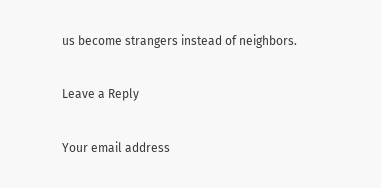us become strangers instead of neighbors.

Leave a Reply

Your email address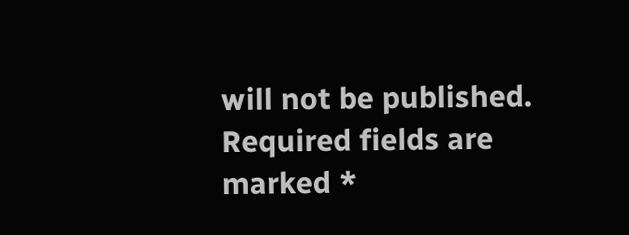will not be published. Required fields are marked *